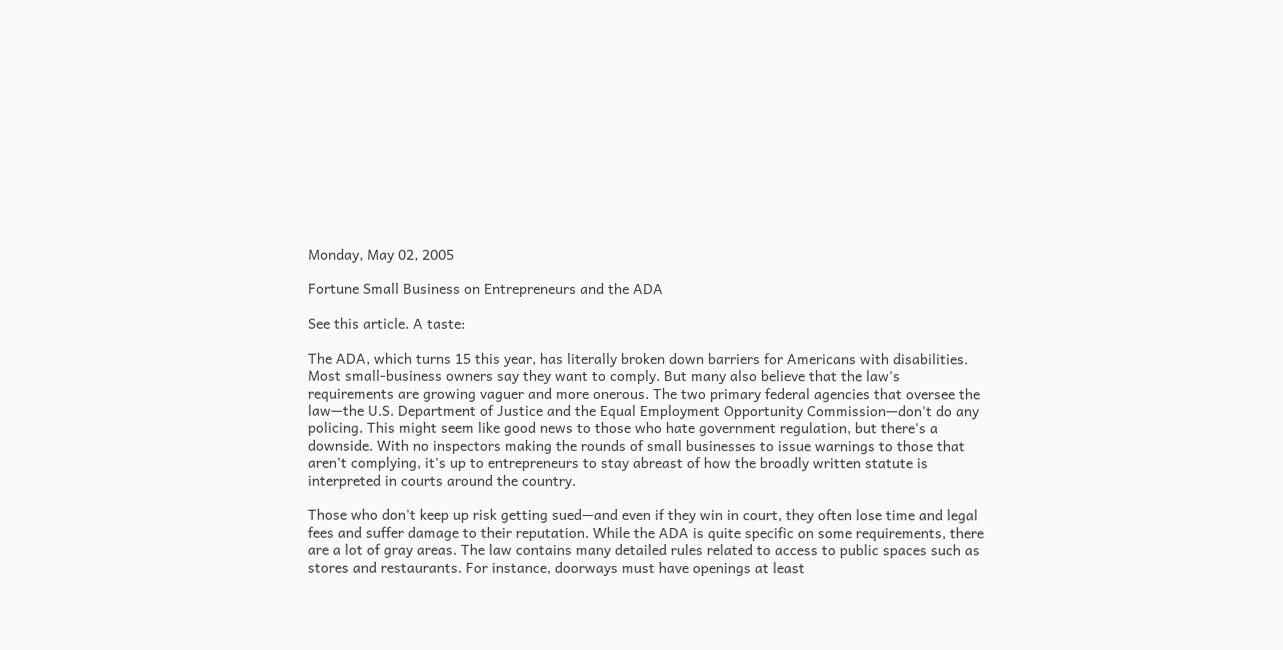Monday, May 02, 2005

Fortune Small Business on Entrepreneurs and the ADA

See this article. A taste:

The ADA, which turns 15 this year, has literally broken down barriers for Americans with disabilities. Most small-business owners say they want to comply. But many also believe that the law's requirements are growing vaguer and more onerous. The two primary federal agencies that oversee the law—the U.S. Department of Justice and the Equal Employment Opportunity Commission—don't do any policing. This might seem like good news to those who hate government regulation, but there's a downside. With no inspectors making the rounds of small businesses to issue warnings to those that aren't complying, it's up to entrepreneurs to stay abreast of how the broadly written statute is interpreted in courts around the country.

Those who don't keep up risk getting sued—and even if they win in court, they often lose time and legal fees and suffer damage to their reputation. While the ADA is quite specific on some requirements, there are a lot of gray areas. The law contains many detailed rules related to access to public spaces such as stores and restaurants. For instance, doorways must have openings at least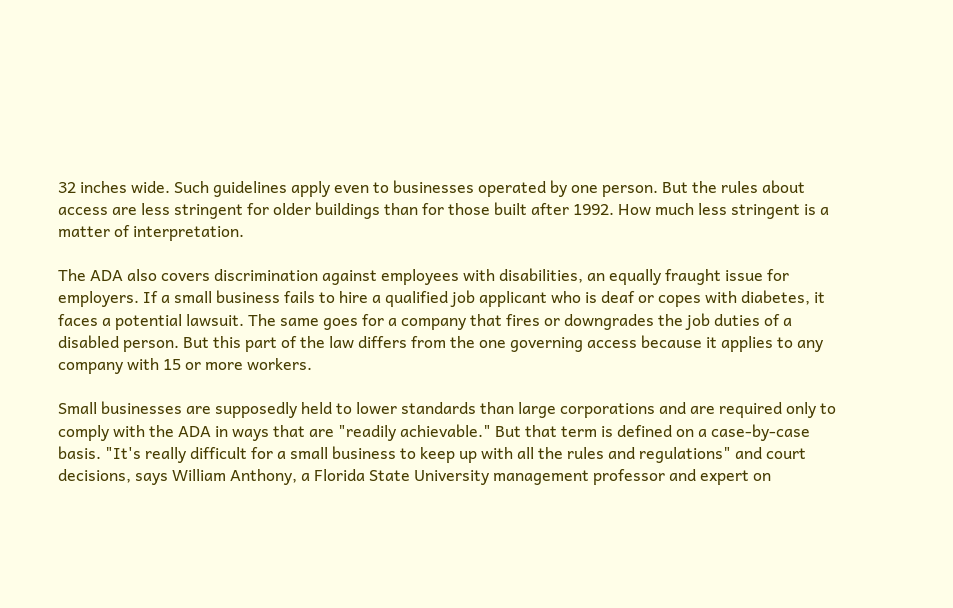32 inches wide. Such guidelines apply even to businesses operated by one person. But the rules about access are less stringent for older buildings than for those built after 1992. How much less stringent is a matter of interpretation.

The ADA also covers discrimination against employees with disabilities, an equally fraught issue for employers. If a small business fails to hire a qualified job applicant who is deaf or copes with diabetes, it faces a potential lawsuit. The same goes for a company that fires or downgrades the job duties of a disabled person. But this part of the law differs from the one governing access because it applies to any company with 15 or more workers.

Small businesses are supposedly held to lower standards than large corporations and are required only to comply with the ADA in ways that are "readily achievable." But that term is defined on a case-by-case basis. "It's really difficult for a small business to keep up with all the rules and regulations" and court decisions, says William Anthony, a Florida State University management professor and expert on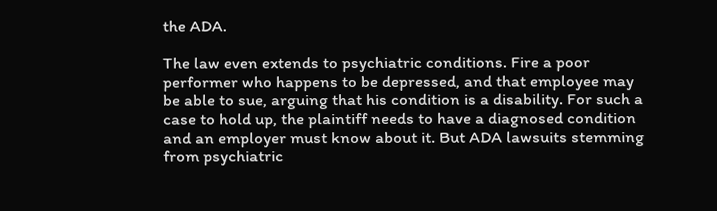the ADA.

The law even extends to psychiatric conditions. Fire a poor performer who happens to be depressed, and that employee may be able to sue, arguing that his condition is a disability. For such a case to hold up, the plaintiff needs to have a diagnosed condition and an employer must know about it. But ADA lawsuits stemming from psychiatric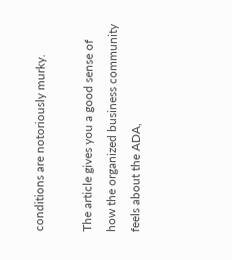conditions are notoriously murky.

The article gives you a good sense of how the organized business community feels about the ADA,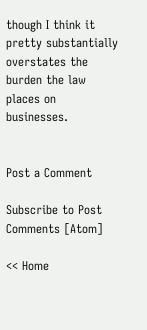though I think it pretty substantially overstates the burden the law places on businesses.


Post a Comment

Subscribe to Post Comments [Atom]

<< Home